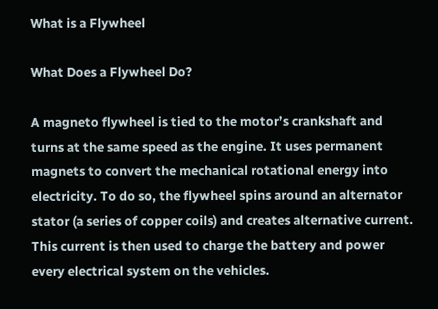What is a Flywheel

What Does a Flywheel Do?

A magneto flywheel is tied to the motor’s crankshaft and turns at the same speed as the engine. It uses permanent magnets to convert the mechanical rotational energy into electricity. To do so, the flywheel spins around an alternator stator (a series of copper coils) and creates alternative current. This current is then used to charge the battery and power every electrical system on the vehicles.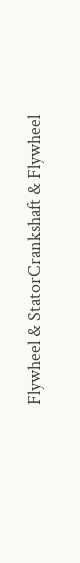Flywheel & StatorCrankshaft & Flywheel